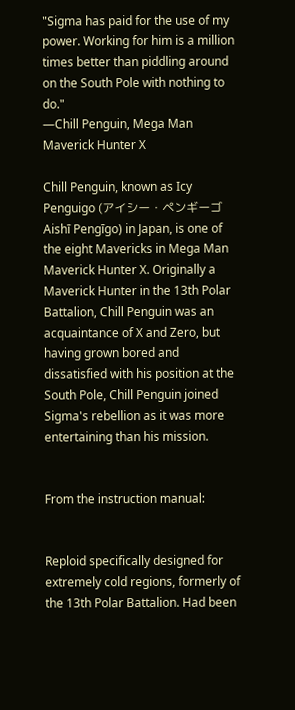"Sigma has paid for the use of my power. Working for him is a million times better than piddling around on the South Pole with nothing to do."
―Chill Penguin, Mega Man Maverick Hunter X

Chill Penguin, known as Icy Penguigo (アイシー・ペンギーゴ Aishī Pengīgo) in Japan, is one of the eight Mavericks in Mega Man Maverick Hunter X. Originally a Maverick Hunter in the 13th Polar Battalion, Chill Penguin was an acquaintance of X and Zero, but having grown bored and dissatisfied with his position at the South Pole, Chill Penguin joined Sigma's rebellion as it was more entertaining than his mission.


From the instruction manual:


Reploid specifically designed for extremely cold regions, formerly of the 13th Polar Battalion. Had been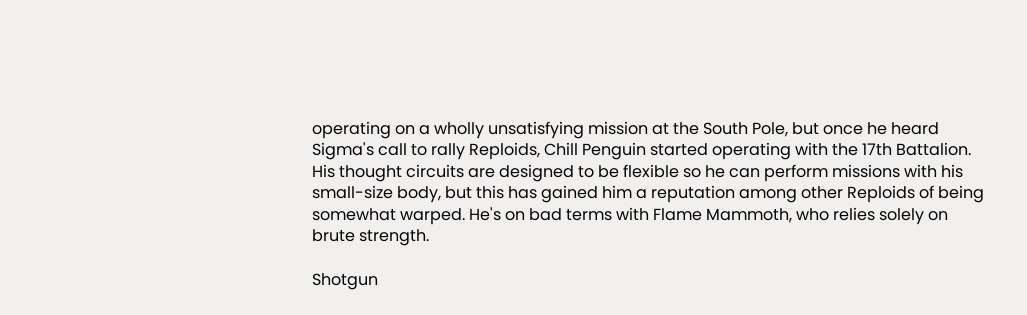operating on a wholly unsatisfying mission at the South Pole, but once he heard Sigma's call to rally Reploids, Chill Penguin started operating with the 17th Battalion. His thought circuits are designed to be flexible so he can perform missions with his small-size body, but this has gained him a reputation among other Reploids of being somewhat warped. He's on bad terms with Flame Mammoth, who relies solely on brute strength.

Shotgun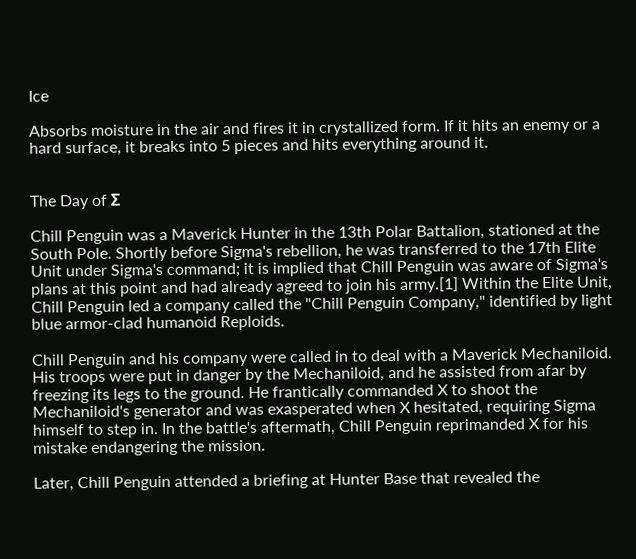Ice

Absorbs moisture in the air and fires it in crystallized form. If it hits an enemy or a hard surface, it breaks into 5 pieces and hits everything around it.


The Day of Σ

Chill Penguin was a Maverick Hunter in the 13th Polar Battalion, stationed at the South Pole. Shortly before Sigma's rebellion, he was transferred to the 17th Elite Unit under Sigma's command; it is implied that Chill Penguin was aware of Sigma's plans at this point and had already agreed to join his army.[1] Within the Elite Unit, Chill Penguin led a company called the "Chill Penguin Company," identified by light blue armor-clad humanoid Reploids.

Chill Penguin and his company were called in to deal with a Maverick Mechaniloid. His troops were put in danger by the Mechaniloid, and he assisted from afar by freezing its legs to the ground. He frantically commanded X to shoot the Mechaniloid's generator and was exasperated when X hesitated, requiring Sigma himself to step in. In the battle's aftermath, Chill Penguin reprimanded X for his mistake endangering the mission.

Later, Chill Penguin attended a briefing at Hunter Base that revealed the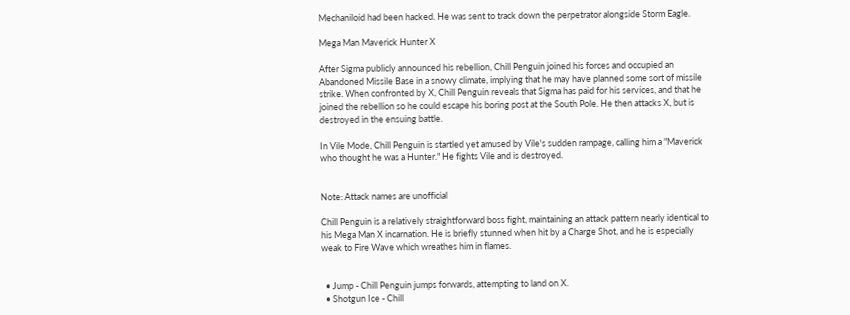Mechaniloid had been hacked. He was sent to track down the perpetrator alongside Storm Eagle.

Mega Man Maverick Hunter X

After Sigma publicly announced his rebellion, Chill Penguin joined his forces and occupied an Abandoned Missile Base in a snowy climate, implying that he may have planned some sort of missile strike. When confronted by X, Chill Penguin reveals that Sigma has paid for his services, and that he joined the rebellion so he could escape his boring post at the South Pole. He then attacks X, but is destroyed in the ensuing battle.

In Vile Mode, Chill Penguin is startled yet amused by Vile's sudden rampage, calling him a "Maverick who thought he was a Hunter." He fights Vile and is destroyed.


Note: Attack names are unofficial

Chill Penguin is a relatively straightforward boss fight, maintaining an attack pattern nearly identical to his Mega Man X incarnation. He is briefly stunned when hit by a Charge Shot, and he is especially weak to Fire Wave which wreathes him in flames.


  • Jump - Chill Penguin jumps forwards, attempting to land on X.
  • Shotgun Ice - Chill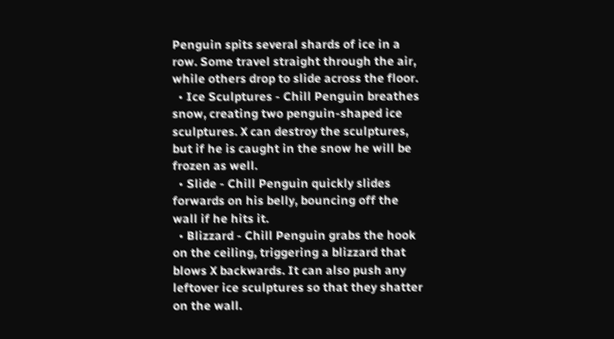Penguin spits several shards of ice in a row. Some travel straight through the air, while others drop to slide across the floor.
  • Ice Sculptures - Chill Penguin breathes snow, creating two penguin-shaped ice sculptures. X can destroy the sculptures, but if he is caught in the snow he will be frozen as well.
  • Slide - Chill Penguin quickly slides forwards on his belly, bouncing off the wall if he hits it.
  • Blizzard - Chill Penguin grabs the hook on the ceiling, triggering a blizzard that blows X backwards. It can also push any leftover ice sculptures so that they shatter on the wall.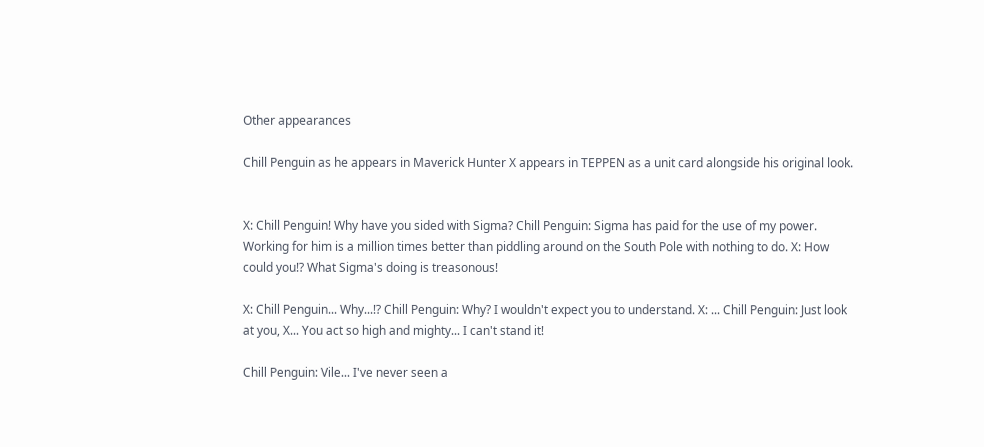Other appearances

Chill Penguin as he appears in Maverick Hunter X appears in TEPPEN as a unit card alongside his original look.


X: Chill Penguin! Why have you sided with Sigma? Chill Penguin: Sigma has paid for the use of my power. Working for him is a million times better than piddling around on the South Pole with nothing to do. X: How could you!? What Sigma's doing is treasonous!

X: Chill Penguin... Why...!? Chill Penguin: Why? I wouldn't expect you to understand. X: ... Chill Penguin: Just look at you, X... You act so high and mighty... I can't stand it!

Chill Penguin: Vile... I've never seen a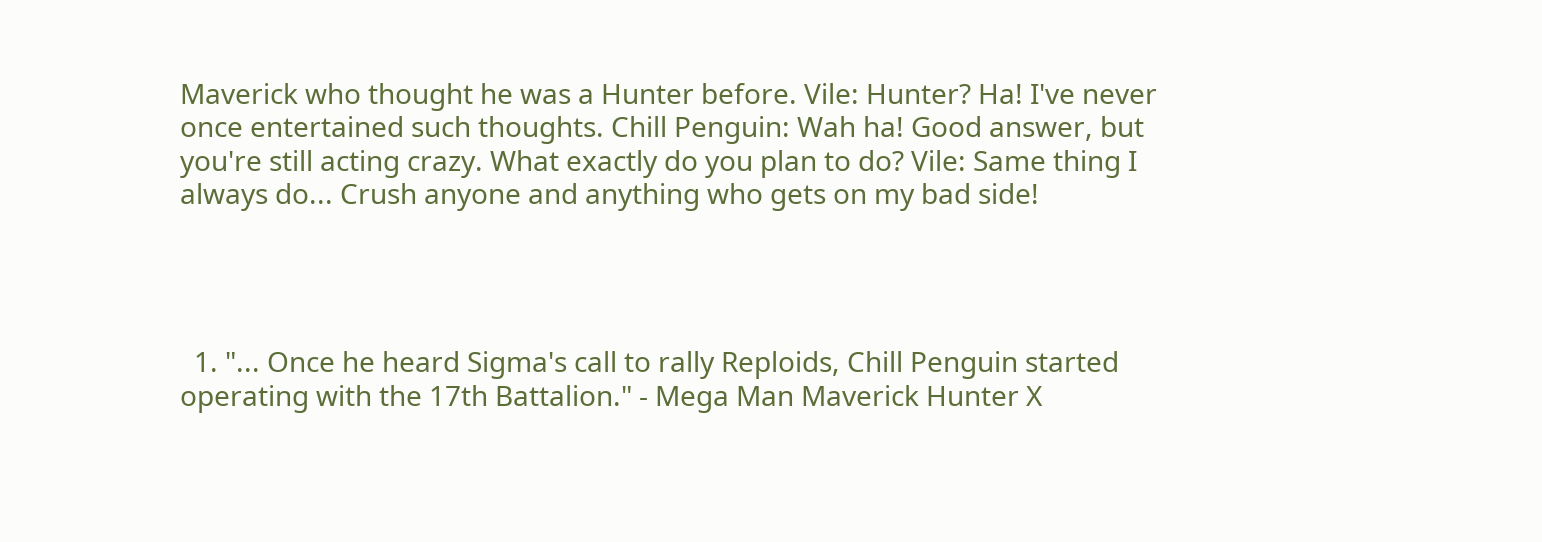Maverick who thought he was a Hunter before. Vile: Hunter? Ha! I've never once entertained such thoughts. Chill Penguin: Wah ha! Good answer, but you're still acting crazy. What exactly do you plan to do? Vile: Same thing I always do... Crush anyone and anything who gets on my bad side!




  1. "... Once he heard Sigma's call to rally Reploids, Chill Penguin started operating with the 17th Battalion." - Mega Man Maverick Hunter X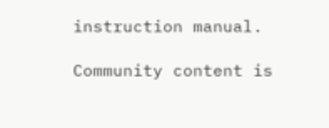instruction manual.

Community content is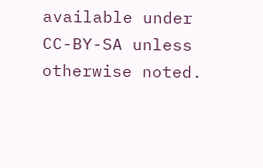available under CC-BY-SA unless otherwise noted.